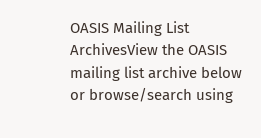OASIS Mailing List ArchivesView the OASIS mailing list archive below
or browse/search using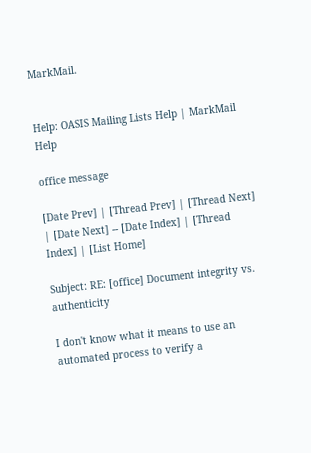MarkMail.


Help: OASIS Mailing Lists Help | MarkMail Help

office message

[Date Prev] | [Thread Prev] | [Thread Next] | [Date Next] -- [Date Index] | [Thread Index] | [List Home]

Subject: RE: [office] Document integrity vs. authenticity

I don't know what it means to use an automated process to verify a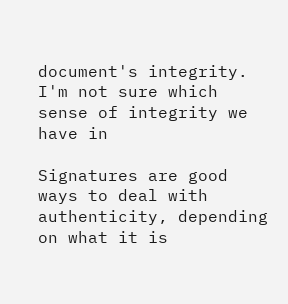document's integrity.  I'm not sure which sense of integrity we have in

Signatures are good ways to deal with authenticity, depending on what it is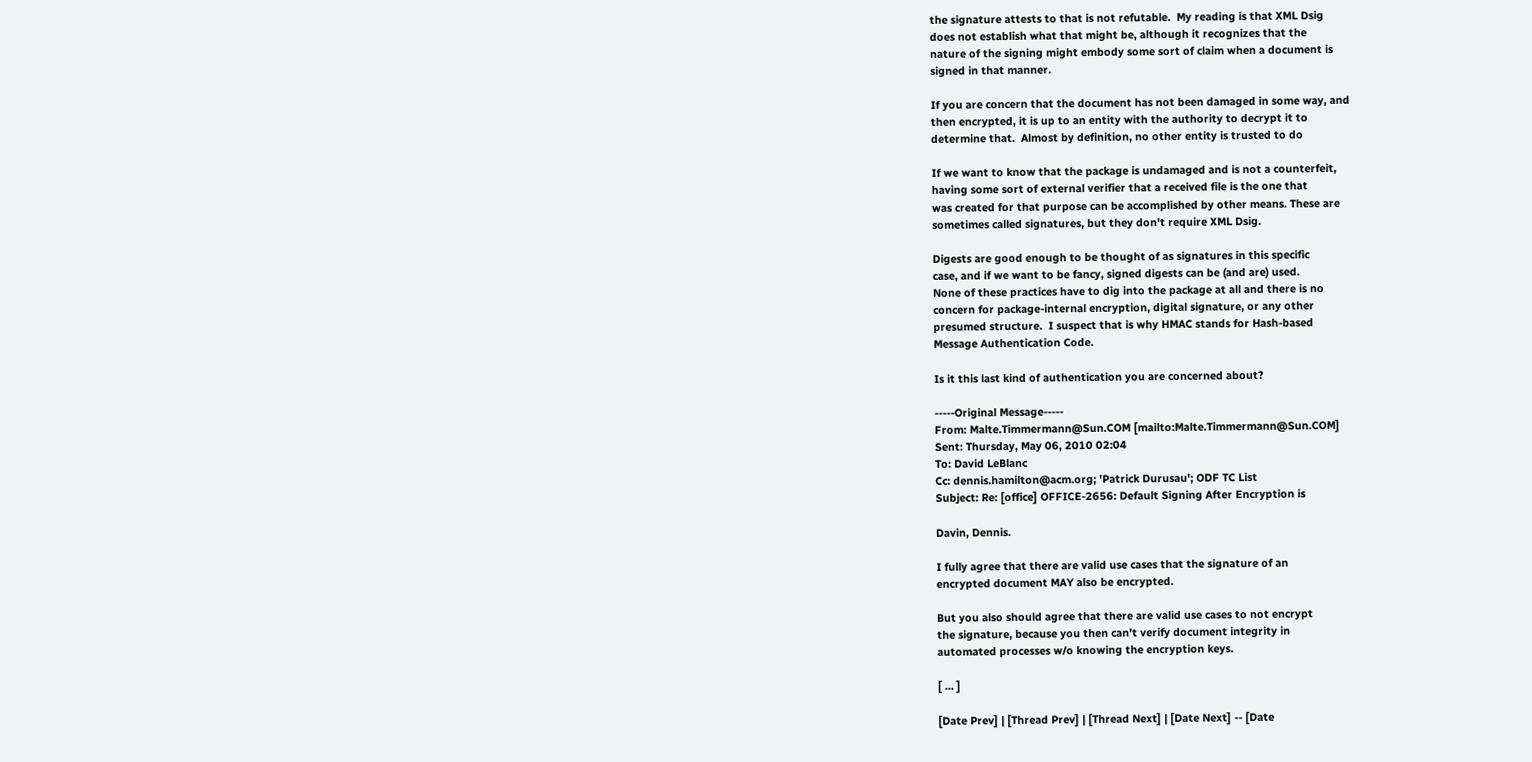the signature attests to that is not refutable.  My reading is that XML Dsig
does not establish what that might be, although it recognizes that the
nature of the signing might embody some sort of claim when a document is
signed in that manner.

If you are concern that the document has not been damaged in some way, and
then encrypted, it is up to an entity with the authority to decrypt it to
determine that.  Almost by definition, no other entity is trusted to do

If we want to know that the package is undamaged and is not a counterfeit,
having some sort of external verifier that a received file is the one that
was created for that purpose can be accomplished by other means. These are
sometimes called signatures, but they don't require XML Dsig.

Digests are good enough to be thought of as signatures in this specific
case, and if we want to be fancy, signed digests can be (and are) used.
None of these practices have to dig into the package at all and there is no
concern for package-internal encryption, digital signature, or any other
presumed structure.  I suspect that is why HMAC stands for Hash-based
Message Authentication Code.

Is it this last kind of authentication you are concerned about?

-----Original Message-----
From: Malte.Timmermann@Sun.COM [mailto:Malte.Timmermann@Sun.COM]
Sent: Thursday, May 06, 2010 02:04
To: David LeBlanc
Cc: dennis.hamilton@acm.org; 'Patrick Durusau'; ODF TC List
Subject: Re: [office] OFFICE-2656: Default Signing After Encryption is

Davin, Dennis.

I fully agree that there are valid use cases that the signature of an
encrypted document MAY also be encrypted.

But you also should agree that there are valid use cases to not encrypt
the signature, because you then can't verify document integrity in
automated processes w/o knowing the encryption keys.

[ ... ]

[Date Prev] | [Thread Prev] | [Thread Next] | [Date Next] -- [Date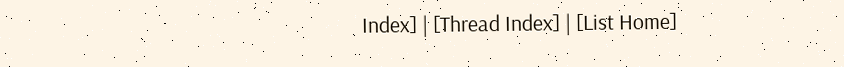Index] | [Thread Index] | [List Home]